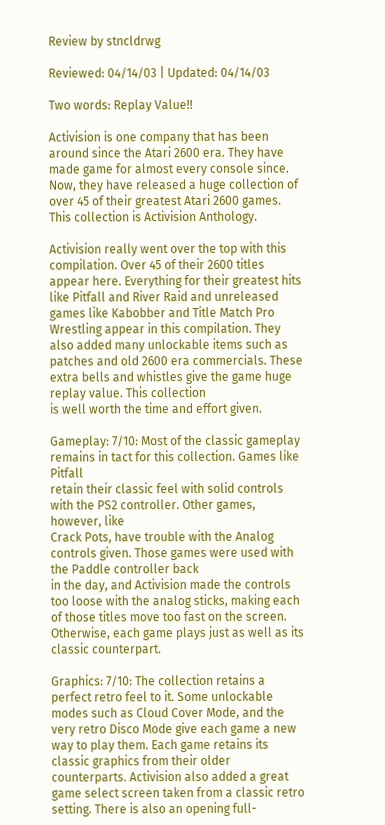Review by stncldrwg

Reviewed: 04/14/03 | Updated: 04/14/03

Two words: Replay Value!!

Activision is one company that has been around since the Atari 2600 era. They have made game for almost every console since. Now, they have released a huge collection of over 45 of their greatest Atari 2600 games. This collection is Activision Anthology.

Activision really went over the top with this compilation. Over 45 of their 2600 titles appear here. Everything for their greatest hits like Pitfall and River Raid and unreleased games like Kabobber and Title Match Pro Wrestling appear in this compilation. They also added many unlockable items such as patches and old 2600 era commercials. These extra bells and whistles give the game huge replay value. This collection
is well worth the time and effort given.

Gameplay: 7/10: Most of the classic gameplay remains in tact for this collection. Games like Pitfall
retain their classic feel with solid controls with the PS2 controller. Other games, however, like
Crack Pots, have trouble with the Analog controls given. Those games were used with the Paddle controller back
in the day, and Activision made the controls too loose with the analog sticks, making each of those titles move too fast on the screen. Otherwise, each game plays just as well as its classic counterpart.

Graphics: 7/10: The collection retains a perfect retro feel to it. Some unlockable modes such as Cloud Cover Mode, and the very retro Disco Mode give each game a new way to play them. Each game retains its classic graphics from their older counterparts. Activision also added a great game select screen taken from a classic retro setting. There is also an opening full-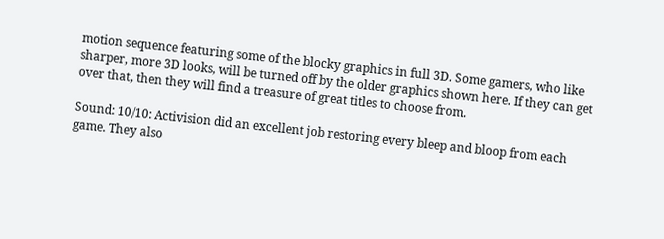motion sequence featuring some of the blocky graphics in full 3D. Some gamers, who like sharper, more 3D looks, will be turned off by the older graphics shown here. If they can get over that, then they will find a treasure of great titles to choose from.

Sound: 10/10: Activision did an excellent job restoring every bleep and bloop from each game. They also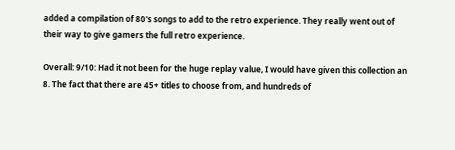added a compilation of 80's songs to add to the retro experience. They really went out of their way to give gamers the full retro experience.

Overall: 9/10: Had it not been for the huge replay value, I would have given this collection an 8. The fact that there are 45+ titles to choose from, and hundreds of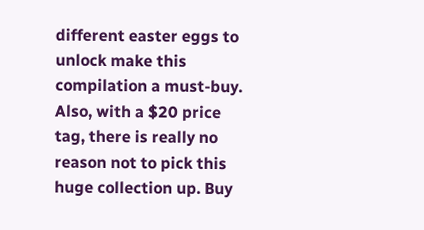different easter eggs to unlock make this compilation a must-buy. Also, with a $20 price tag, there is really no reason not to pick this huge collection up. Buy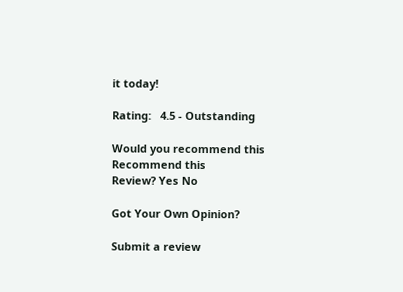it today!

Rating:   4.5 - Outstanding

Would you recommend this
Recommend this
Review? Yes No

Got Your Own Opinion?

Submit a review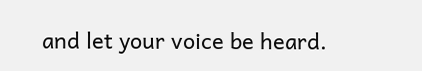and let your voice be heard.